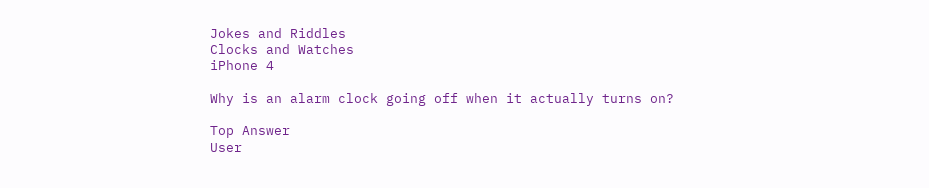Jokes and Riddles
Clocks and Watches
iPhone 4

Why is an alarm clock going off when it actually turns on?

Top Answer
User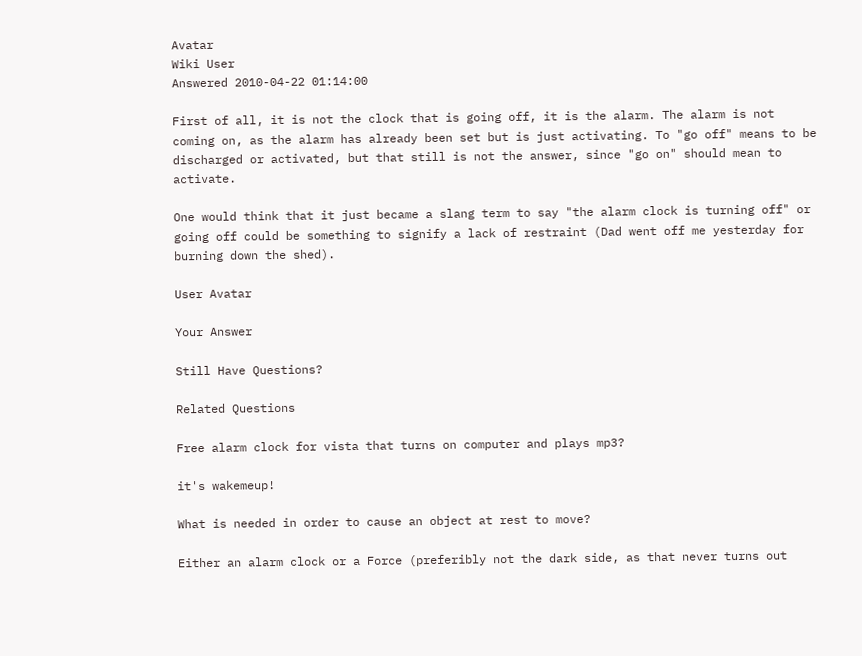Avatar
Wiki User
Answered 2010-04-22 01:14:00

First of all, it is not the clock that is going off, it is the alarm. The alarm is not coming on, as the alarm has already been set but is just activating. To "go off" means to be discharged or activated, but that still is not the answer, since "go on" should mean to activate.

One would think that it just became a slang term to say "the alarm clock is turning off" or going off could be something to signify a lack of restraint (Dad went off me yesterday for burning down the shed).

User Avatar

Your Answer

Still Have Questions?

Related Questions

Free alarm clock for vista that turns on computer and plays mp3?

it's wakemeup!

What is needed in order to cause an object at rest to move?

Either an alarm clock or a Force (preferibly not the dark side, as that never turns out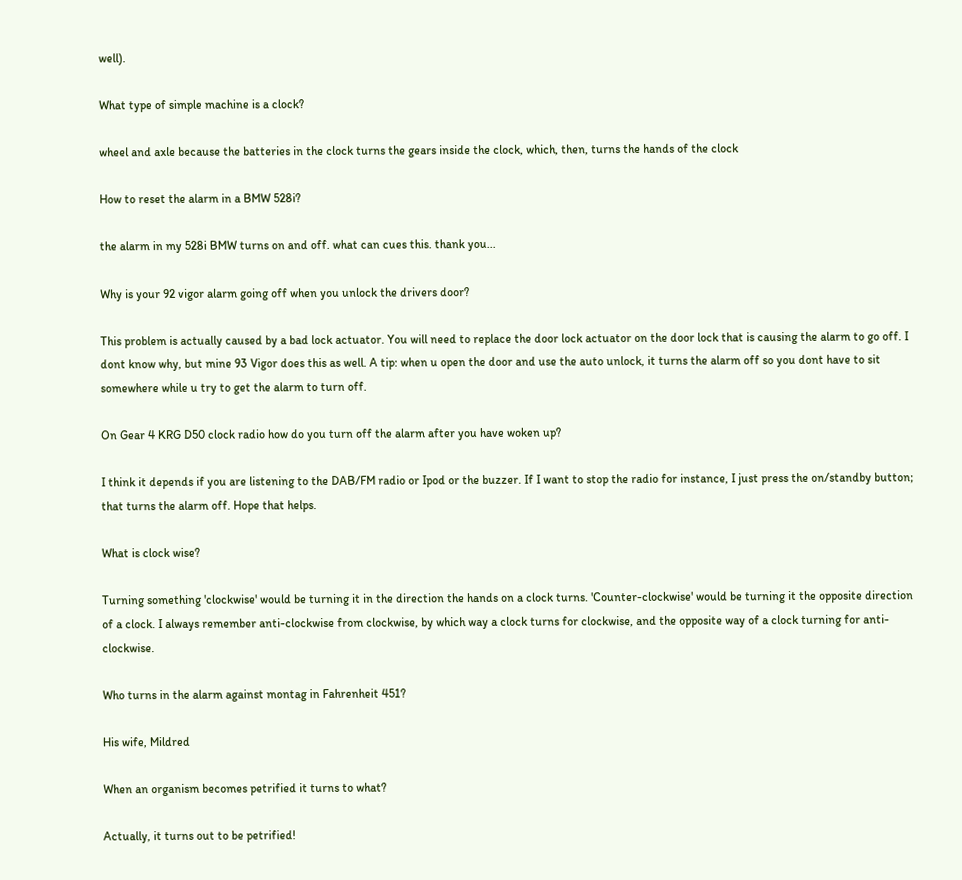well).

What type of simple machine is a clock?

wheel and axle because the batteries in the clock turns the gears inside the clock, which, then, turns the hands of the clock

How to reset the alarm in a BMW 528i?

the alarm in my 528i BMW turns on and off. what can cues this. thank you...

Why is your 92 vigor alarm going off when you unlock the drivers door?

This problem is actually caused by a bad lock actuator. You will need to replace the door lock actuator on the door lock that is causing the alarm to go off. I dont know why, but mine 93 Vigor does this as well. A tip: when u open the door and use the auto unlock, it turns the alarm off so you dont have to sit somewhere while u try to get the alarm to turn off.

On Gear 4 KRG D50 clock radio how do you turn off the alarm after you have woken up?

I think it depends if you are listening to the DAB/FM radio or Ipod or the buzzer. If I want to stop the radio for instance, I just press the on/standby button; that turns the alarm off. Hope that helps.

What is clock wise?

Turning something 'clockwise' would be turning it in the direction the hands on a clock turns. 'Counter-clockwise' would be turning it the opposite direction of a clock. I always remember anti-clockwise from clockwise, by which way a clock turns for clockwise, and the opposite way of a clock turning for anti-clockwise.

Who turns in the alarm against montag in Fahrenheit 451?

His wife, Mildred

When an organism becomes petrified it turns to what?

Actually, it turns out to be petrified!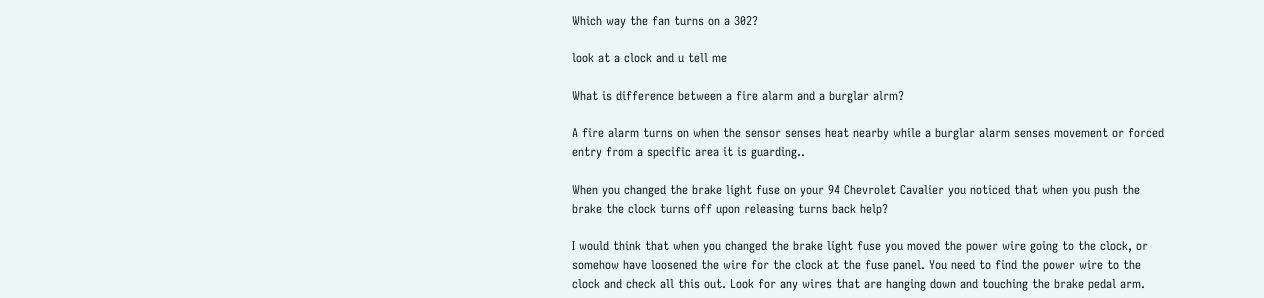Which way the fan turns on a 302?

look at a clock and u tell me

What is difference between a fire alarm and a burglar alrm?

A fire alarm turns on when the sensor senses heat nearby while a burglar alarm senses movement or forced entry from a specific area it is guarding..

When you changed the brake light fuse on your 94 Chevrolet Cavalier you noticed that when you push the brake the clock turns off upon releasing turns back help?

I would think that when you changed the brake light fuse you moved the power wire going to the clock, or somehow have loosened the wire for the clock at the fuse panel. You need to find the power wire to the clock and check all this out. Look for any wires that are hanging down and touching the brake pedal arm.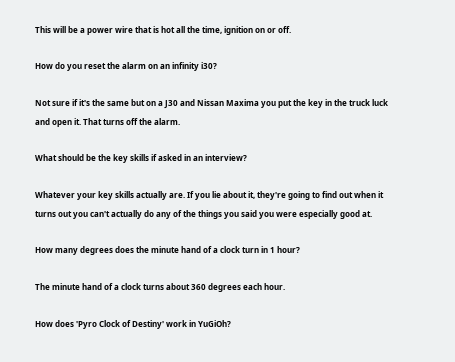This will be a power wire that is hot all the time, ignition on or off.

How do you reset the alarm on an infinity i30?

Not sure if it's the same but on a J30 and Nissan Maxima you put the key in the truck luck and open it. That turns off the alarm.

What should be the key skills if asked in an interview?

Whatever your key skills actually are. If you lie about it, they're going to find out when it turns out you can't actually do any of the things you said you were especially good at.

How many degrees does the minute hand of a clock turn in 1 hour?

The minute hand of a clock turns about 360 degrees each hour.

How does 'Pyro Clock of Destiny' work in YuGiOh?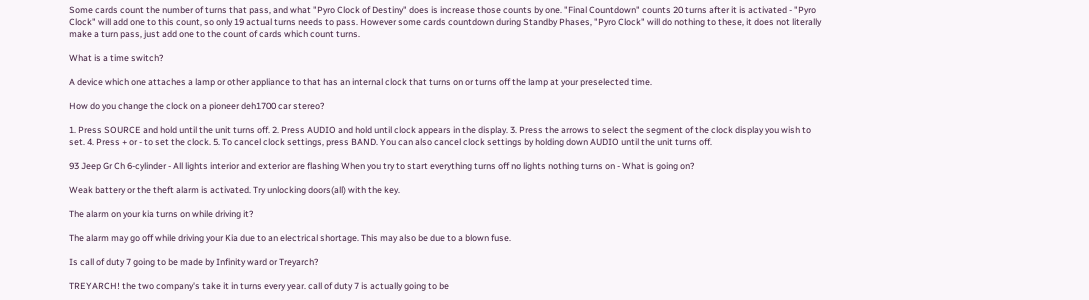Some cards count the number of turns that pass, and what "Pyro Clock of Destiny" does is increase those counts by one. "Final Countdown" counts 20 turns after it is activated - "Pyro Clock" will add one to this count, so only 19 actual turns needs to pass. However some cards countdown during Standby Phases, "Pyro Clock" will do nothing to these, it does not literally make a turn pass, just add one to the count of cards which count turns.

What is a time switch?

A device which one attaches a lamp or other appliance to that has an internal clock that turns on or turns off the lamp at your preselected time.

How do you change the clock on a pioneer deh1700 car stereo?

1. Press SOURCE and hold until the unit turns off. 2. Press AUDIO and hold until clock appears in the display. 3. Press the arrows to select the segment of the clock display you wish to set. 4. Press + or - to set the clock. 5. To cancel clock settings, press BAND. You can also cancel clock settings by holding down AUDIO until the unit turns off.

93 Jeep Gr Ch 6-cylinder - All lights interior and exterior are flashing When you try to start everything turns off no lights nothing turns on - What is going on?

Weak battery or the theft alarm is activated. Try unlocking doors(all) with the key.

The alarm on your kia turns on while driving it?

The alarm may go off while driving your Kia due to an electrical shortage. This may also be due to a blown fuse.

Is call of duty 7 going to be made by Infinity ward or Treyarch?

TREYARCH! the two company's take it in turns every year. call of duty 7 is actually going to be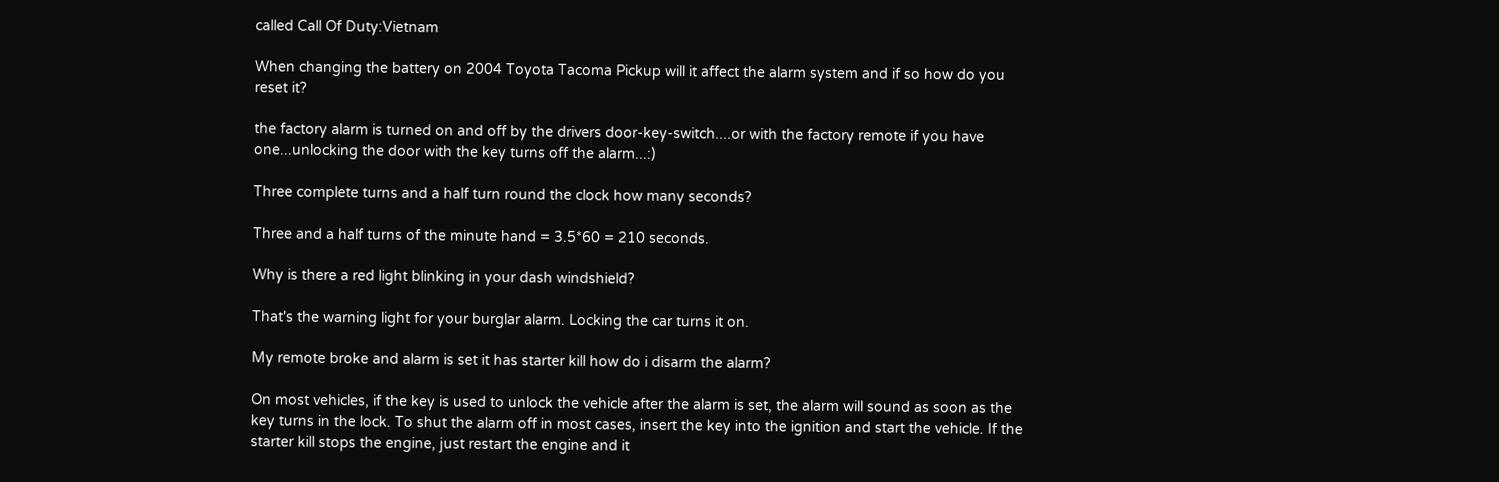called Call Of Duty:Vietnam

When changing the battery on 2004 Toyota Tacoma Pickup will it affect the alarm system and if so how do you reset it?

the factory alarm is turned on and off by the drivers door-key-switch....or with the factory remote if you have one...unlocking the door with the key turns off the alarm...:)

Three complete turns and a half turn round the clock how many seconds?

Three and a half turns of the minute hand = 3.5*60 = 210 seconds.

Why is there a red light blinking in your dash windshield?

That's the warning light for your burglar alarm. Locking the car turns it on.

My remote broke and alarm is set it has starter kill how do i disarm the alarm?

On most vehicles, if the key is used to unlock the vehicle after the alarm is set, the alarm will sound as soon as the key turns in the lock. To shut the alarm off in most cases, insert the key into the ignition and start the vehicle. If the starter kill stops the engine, just restart the engine and it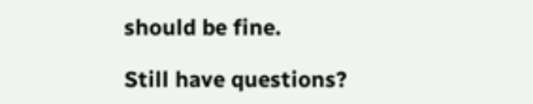should be fine.

Still have questions?